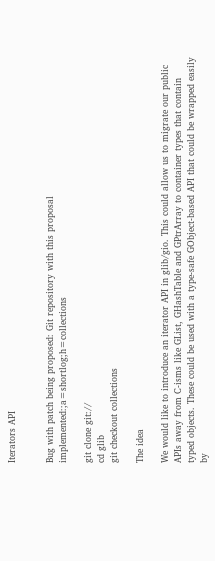Iterators API


Bug with patch being proposed: Git repository with this proposal implemented:;a=shortlog;h=collections

git clone git://
cd glib
git checkout collections

The idea

We would like to introduce an iterator API in glib/gio. This could allow us to migrate our public APIs away from C-isms like GList, GHashTable and GPtrArray to container types that contain typed objects. These could be used with a type-safe GObject-based API that could be wrapped easily by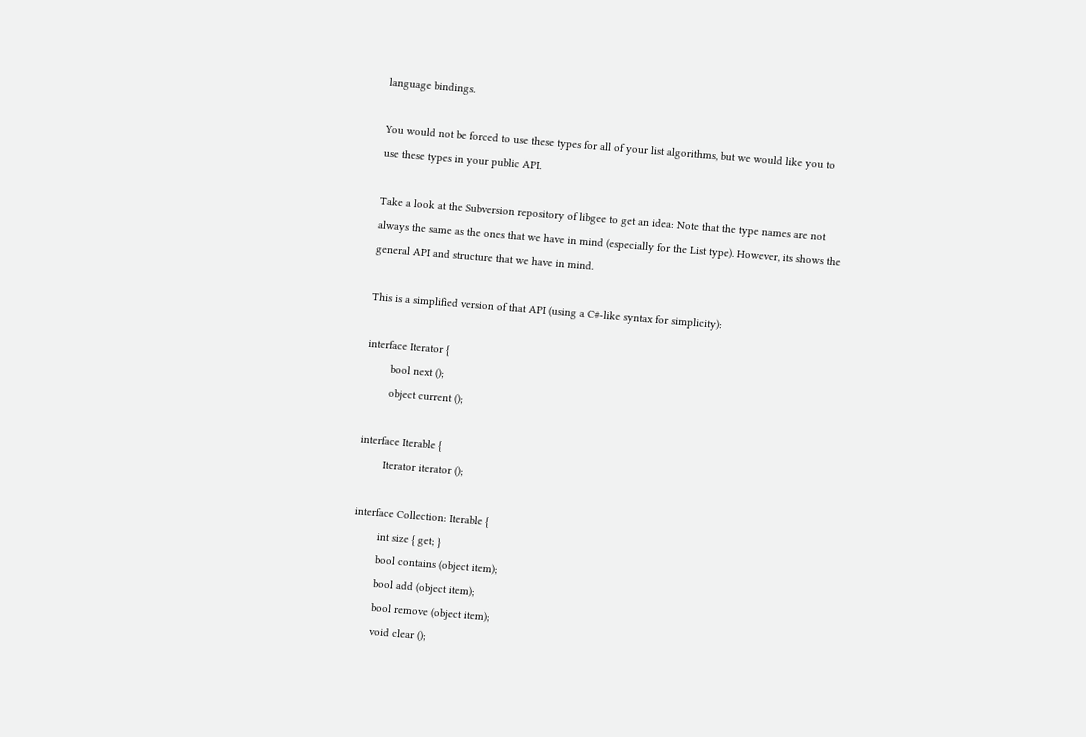language bindings.

You would not be forced to use these types for all of your list algorithms, but we would like you to use these types in your public API.

Take a look at the Subversion repository of libgee to get an idea: Note that the type names are not always the same as the ones that we have in mind (especially for the List type). However, its shows the general API and structure that we have in mind.

This is a simplified version of that API (using a C#-like syntax for simplicity):

interface Iterator {
        bool next ();
        object current ();

interface Iterable {
        Iterator iterator ();

interface Collection: Iterable {
        int size { get; }
        bool contains (object item);
        bool add (object item);
        bool remove (object item);
        void clear ();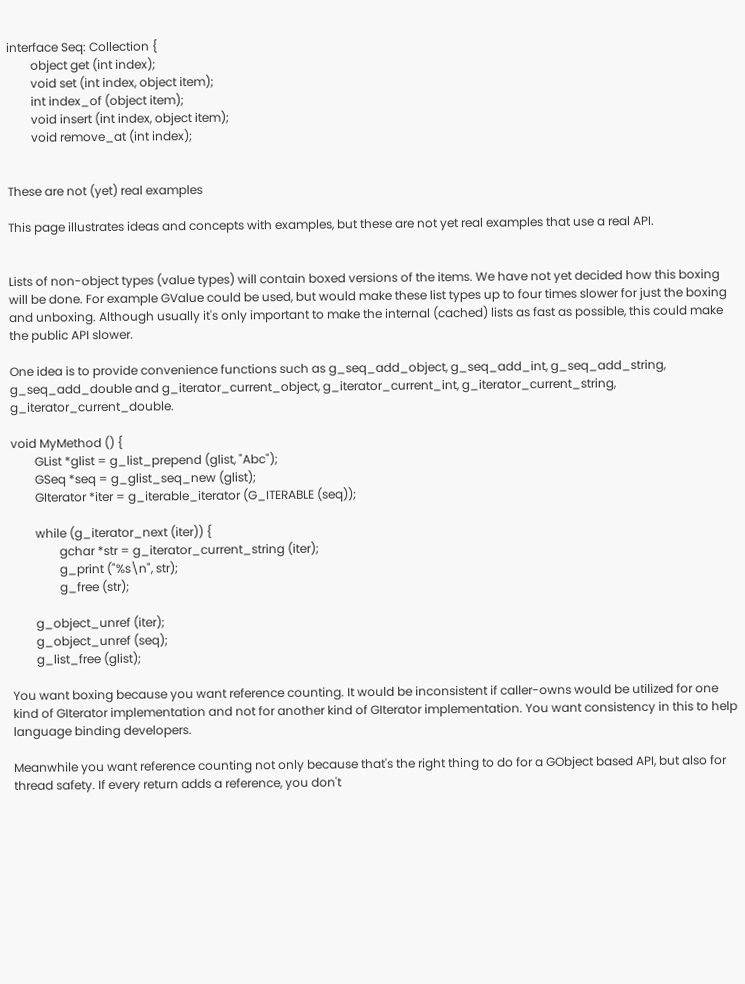interface Seq: Collection {
        object get (int index);
        void set (int index, object item);
        int index_of (object item);
        void insert (int index, object item);
        void remove_at (int index);


These are not (yet) real examples

This page illustrates ideas and concepts with examples, but these are not yet real examples that use a real API.


Lists of non-object types (value types) will contain boxed versions of the items. We have not yet decided how this boxing will be done. For example GValue could be used, but would make these list types up to four times slower for just the boxing and unboxing. Although usually it's only important to make the internal (cached) lists as fast as possible, this could make the public API slower.

One idea is to provide convenience functions such as g_seq_add_object, g_seq_add_int, g_seq_add_string, g_seq_add_double and g_iterator_current_object, g_iterator_current_int, g_iterator_current_string, g_iterator_current_double.

void MyMethod () {
        GList *glist = g_list_prepend (glist, "Abc");
        GSeq *seq = g_glist_seq_new (glist);
        GIterator *iter = g_iterable_iterator (G_ITERABLE (seq));

        while (g_iterator_next (iter)) {
                gchar *str = g_iterator_current_string (iter);
                g_print ("%s\n", str);
                g_free (str);

        g_object_unref (iter);
        g_object_unref (seq);
        g_list_free (glist);

You want boxing because you want reference counting. It would be inconsistent if caller-owns would be utilized for one kind of GIterator implementation and not for another kind of GIterator implementation. You want consistency in this to help language binding developers.

Meanwhile you want reference counting not only because that's the right thing to do for a GObject based API, but also for thread safety. If every return adds a reference, you don't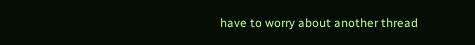have to worry about another thread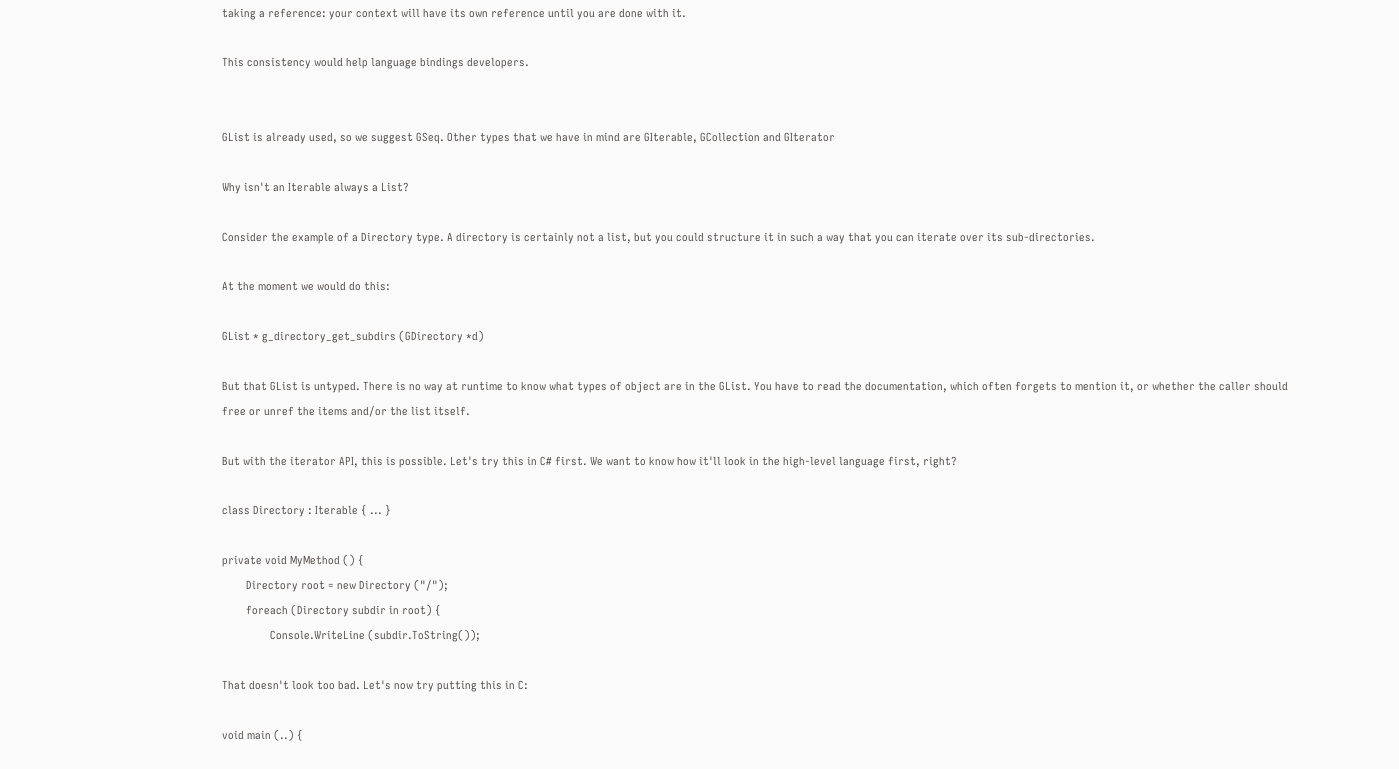taking a reference: your context will have its own reference until you are done with it.

This consistency would help language bindings developers.


GList is already used, so we suggest GSeq. Other types that we have in mind are GIterable, GCollection and GIterator

Why isn't an Iterable always a List?

Consider the example of a Directory type. A directory is certainly not a list, but you could structure it in such a way that you can iterate over its sub-directories.

At the moment we would do this:

GList * g_directory_get_subdirs (GDirectory *d)

But that GList is untyped. There is no way at runtime to know what types of object are in the GList. You have to read the documentation, which often forgets to mention it, or whether the caller should free or unref the items and/or the list itself.

But with the iterator API, this is possible. Let's try this in C# first. We want to know how it'll look in the high-level language first, right?

class Directory : Iterable { ... }

private void MyMethod () {
        Directory root = new Directory ("/");
        foreach (Directory subdir in root) {
                Console.WriteLine (subdir.ToString());

That doesn't look too bad. Let's now try putting this in C:

void main (..) {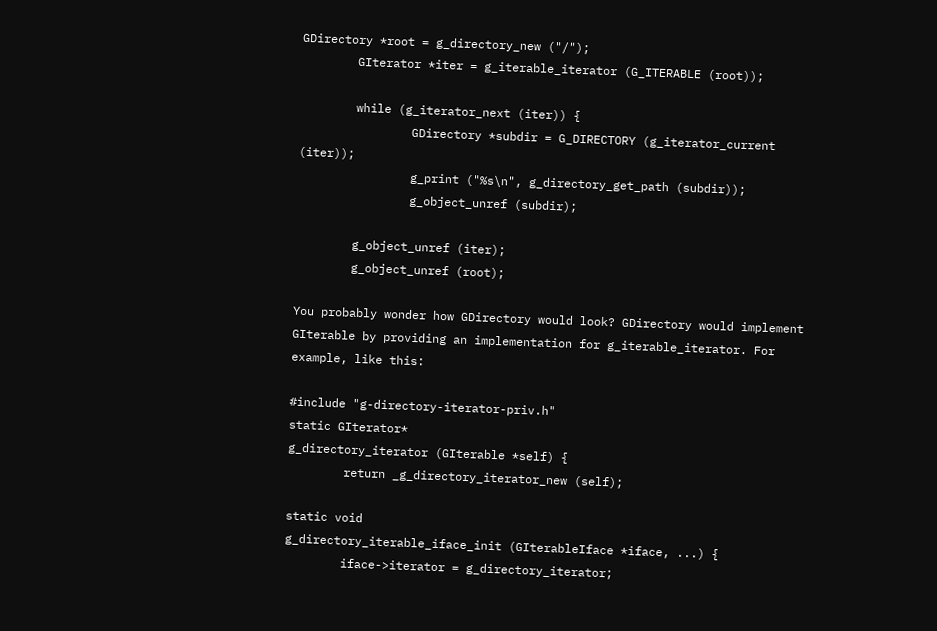GDirectory *root = g_directory_new ("/");
        GIterator *iter = g_iterable_iterator (G_ITERABLE (root));

        while (g_iterator_next (iter)) {
                GDirectory *subdir = G_DIRECTORY (g_iterator_current (iter));
                g_print ("%s\n", g_directory_get_path (subdir));
                g_object_unref (subdir);

        g_object_unref (iter);
        g_object_unref (root);

You probably wonder how GDirectory would look? GDirectory would implement GIterable by providing an implementation for g_iterable_iterator. For example, like this:

#include "g-directory-iterator-priv.h"
static GIterator*
g_directory_iterator (GIterable *self) {
        return _g_directory_iterator_new (self);

static void
g_directory_iterable_iface_init (GIterableIface *iface, ...) {
        iface->iterator = g_directory_iterator;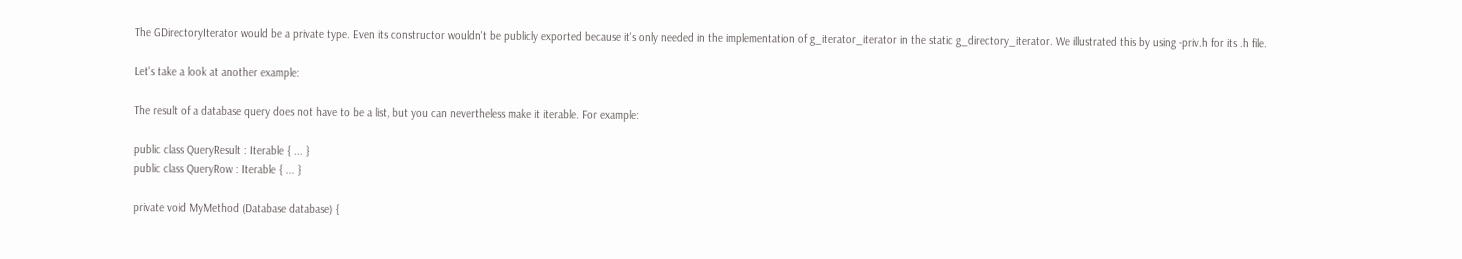The GDirectoryIterator would be a private type. Even its constructor wouldn't be publicly exported because it's only needed in the implementation of g_iterator_iterator in the static g_directory_iterator. We illustrated this by using -priv.h for its .h file.

Let's take a look at another example:

The result of a database query does not have to be a list, but you can nevertheless make it iterable. For example:

public class QueryResult : Iterable { ... }
public class QueryRow : Iterable { ... }

private void MyMethod (Database database) {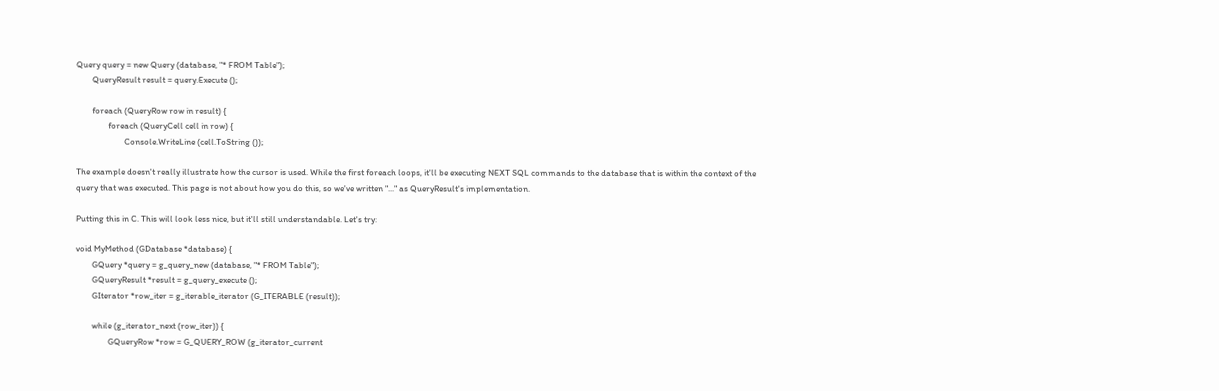Query query = new Query (database, "* FROM Table");
        QueryResult result = query.Execute ();

        foreach (QueryRow row in result) {
                foreach (QueryCell cell in row) {
                        Console.WriteLine (cell.ToString ());

The example doesn't really illustrate how the cursor is used. While the first foreach loops, it'll be executing NEXT SQL commands to the database that is within the context of the query that was executed. This page is not about how you do this, so we've written "..." as QueryResult's implementation.

Putting this in C. This will look less nice, but it'll still understandable. Let's try:

void MyMethod (GDatabase *database) {
        GQuery *query = g_query_new (database, "* FROM Table");
        GQueryResult *result = g_query_execute ();
        GIterator *row_iter = g_iterable_iterator (G_ITERABLE (result));

        while (g_iterator_next (row_iter)) {
                GQueryRow *row = G_QUERY_ROW (g_iterator_current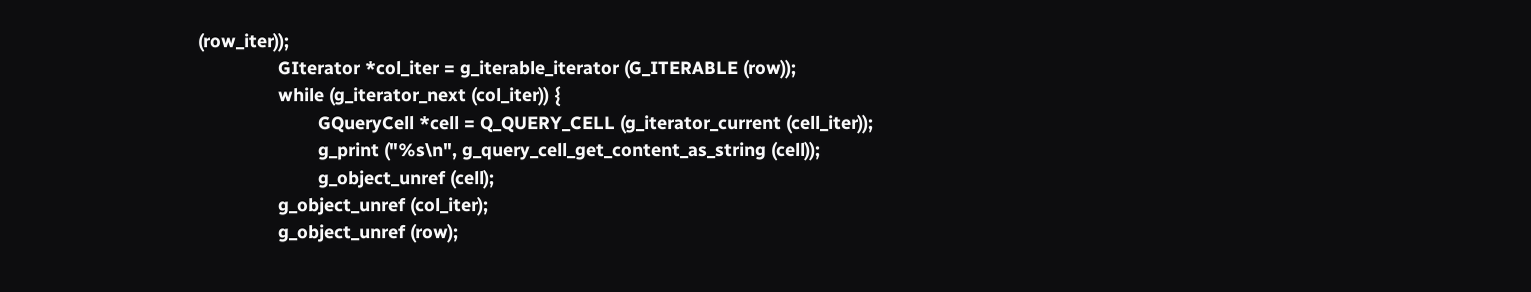(row_iter));
                GIterator *col_iter = g_iterable_iterator (G_ITERABLE (row));
                while (g_iterator_next (col_iter)) {
                        GQueryCell *cell = Q_QUERY_CELL (g_iterator_current (cell_iter));
                        g_print ("%s\n", g_query_cell_get_content_as_string (cell));
                        g_object_unref (cell);
                g_object_unref (col_iter);
                g_object_unref (row);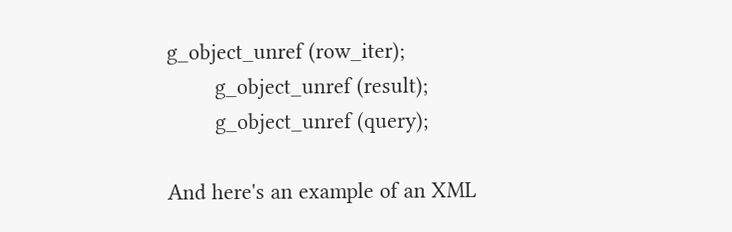g_object_unref (row_iter);
        g_object_unref (result);
        g_object_unref (query);

And here's an example of an XML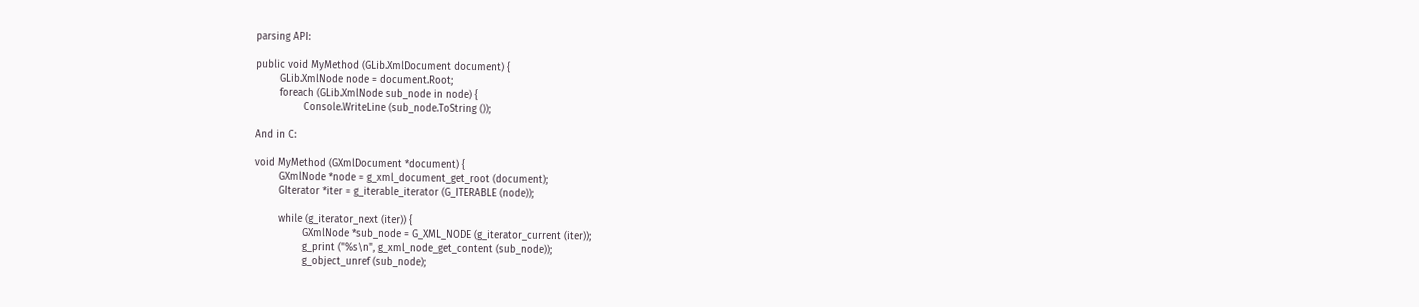parsing API:

public void MyMethod (GLib.XmlDocument document) {
        GLib.XmlNode node = document.Root;
        foreach (GLib.XmlNode sub_node in node) {
                Console.WriteLine (sub_node.ToString ());

And in C:

void MyMethod (GXmlDocument *document) {
        GXmlNode *node = g_xml_document_get_root (document);
        GIterator *iter = g_iterable_iterator (G_ITERABLE (node));

        while (g_iterator_next (iter)) {
                GXmlNode *sub_node = G_XML_NODE (g_iterator_current (iter));
                g_print ("%s\n", g_xml_node_get_content (sub_node));
                g_object_unref (sub_node);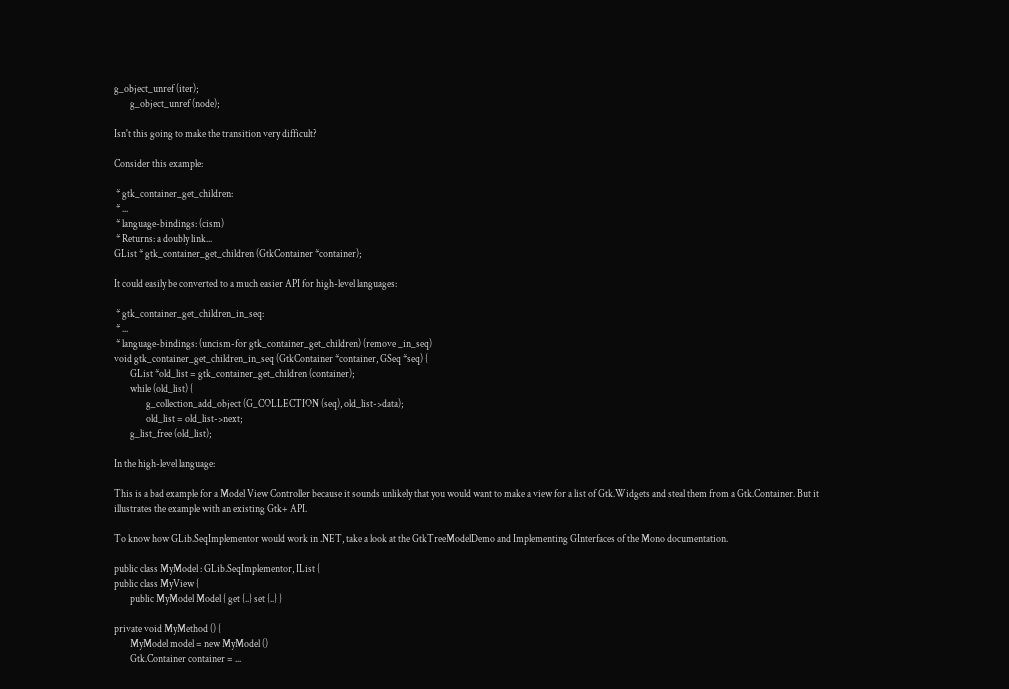g_object_unref (iter);
        g_object_unref (node);

Isn't this going to make the transition very difficult?

Consider this example:

 * gtk_container_get_children:
 * ...
 * language-bindings: (cism)
 * Returns: a doubly link...
GList * gtk_container_get_children (GtkContainer *container);

It could easily be converted to a much easier API for high-level languages:

 * gtk_container_get_children_in_seq:
 * ...
 * language-bindings: (uncism-for gtk_container_get_children) (remove _in_seq)
void gtk_container_get_children_in_seq (GtkContainer *container, GSeq *seq) {
        GList *old_list = gtk_container_get_children (container);
        while (old_list) {
                g_collection_add_object (G_COLLECTION (seq), old_list->data);
                old_list = old_list->next;
        g_list_free (old_list);

In the high-level language:

This is a bad example for a Model View Controller because it sounds unlikely that you would want to make a view for a list of Gtk.Widgets and steal them from a Gtk.Container. But it illustrates the example with an existing Gtk+ API.

To know how GLib.SeqImplementor would work in .NET, take a look at the GtkTreeModelDemo and Implementing GInterfaces of the Mono documentation.

public class MyModel : GLib.SeqImplementor, IList {
public class MyView {
        public MyModel Model { get {..} set {..} }

private void MyMethod () {
        MyModel model = new MyModel ()
        Gtk.Container container = ...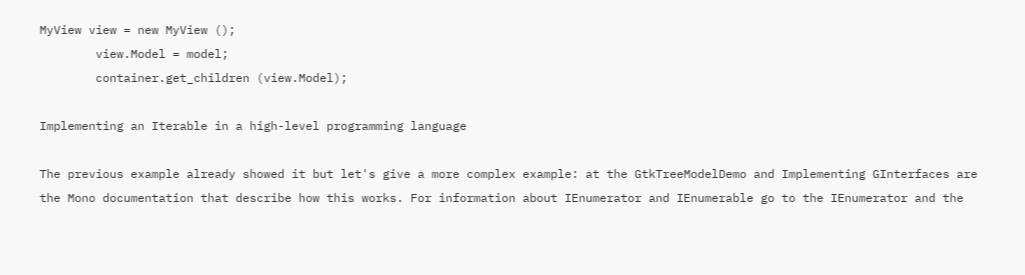MyView view = new MyView ();
        view.Model = model;
        container.get_children (view.Model);

Implementing an Iterable in a high-level programming language

The previous example already showed it but let's give a more complex example: at the GtkTreeModelDemo and Implementing GInterfaces are the Mono documentation that describe how this works. For information about IEnumerator and IEnumerable go to the IEnumerator and the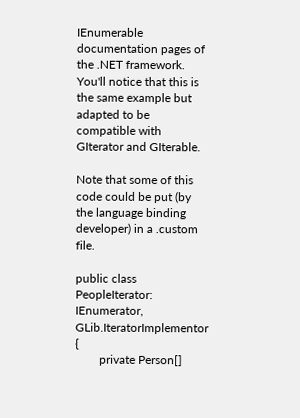IEnumerable documentation pages of the .NET framework. You'll notice that this is the same example but adapted to be compatible with GIterator and GIterable.

Note that some of this code could be put (by the language binding developer) in a .custom file.

public class PeopleIterator: IEnumerator, GLib.IteratorImplementor {
        private Person[]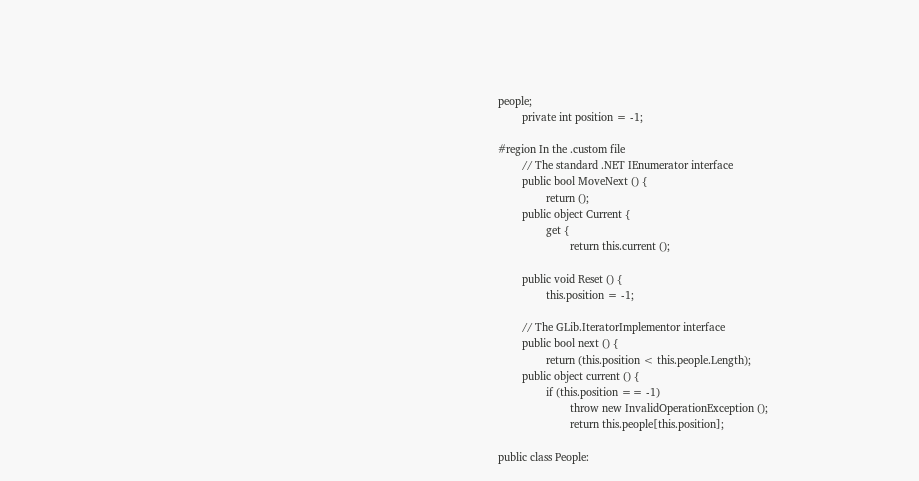people;
        private int position = -1;

#region In the .custom file
        // The standard .NET IEnumerator interface
        public bool MoveNext () {
                return ();
        public object Current {
                get {
                        return this.current ();

        public void Reset () {
                this.position = -1;

        // The GLib.IteratorImplementor interface
        public bool next () {
                return (this.position < this.people.Length);
        public object current () {
                if (this.position == -1)
                        throw new InvalidOperationException ();
                        return this.people[this.position];

public class People: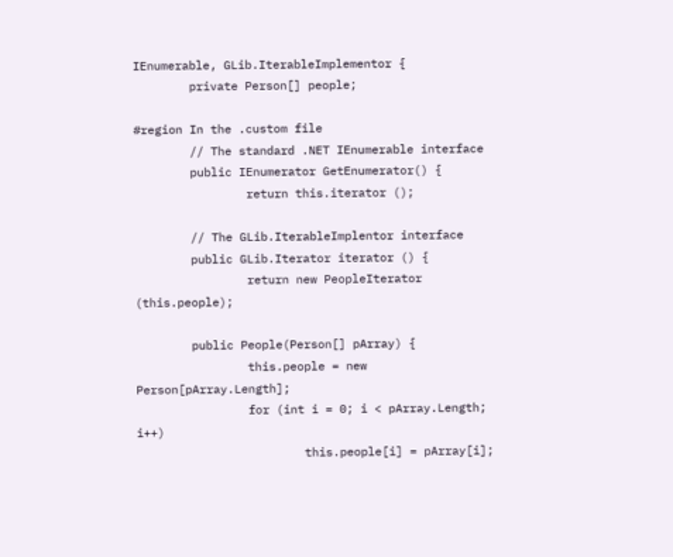IEnumerable, GLib.IterableImplementor {
        private Person[] people;

#region In the .custom file
        // The standard .NET IEnumerable interface
        public IEnumerator GetEnumerator() {
                return this.iterator ();

        // The GLib.IterableImplentor interface
        public GLib.Iterator iterator () {
                return new PeopleIterator (this.people);

        public People(Person[] pArray) {
                this.people = new Person[pArray.Length];
                for (int i = 0; i < pArray.Length; i++)
                        this.people[i] = pArray[i];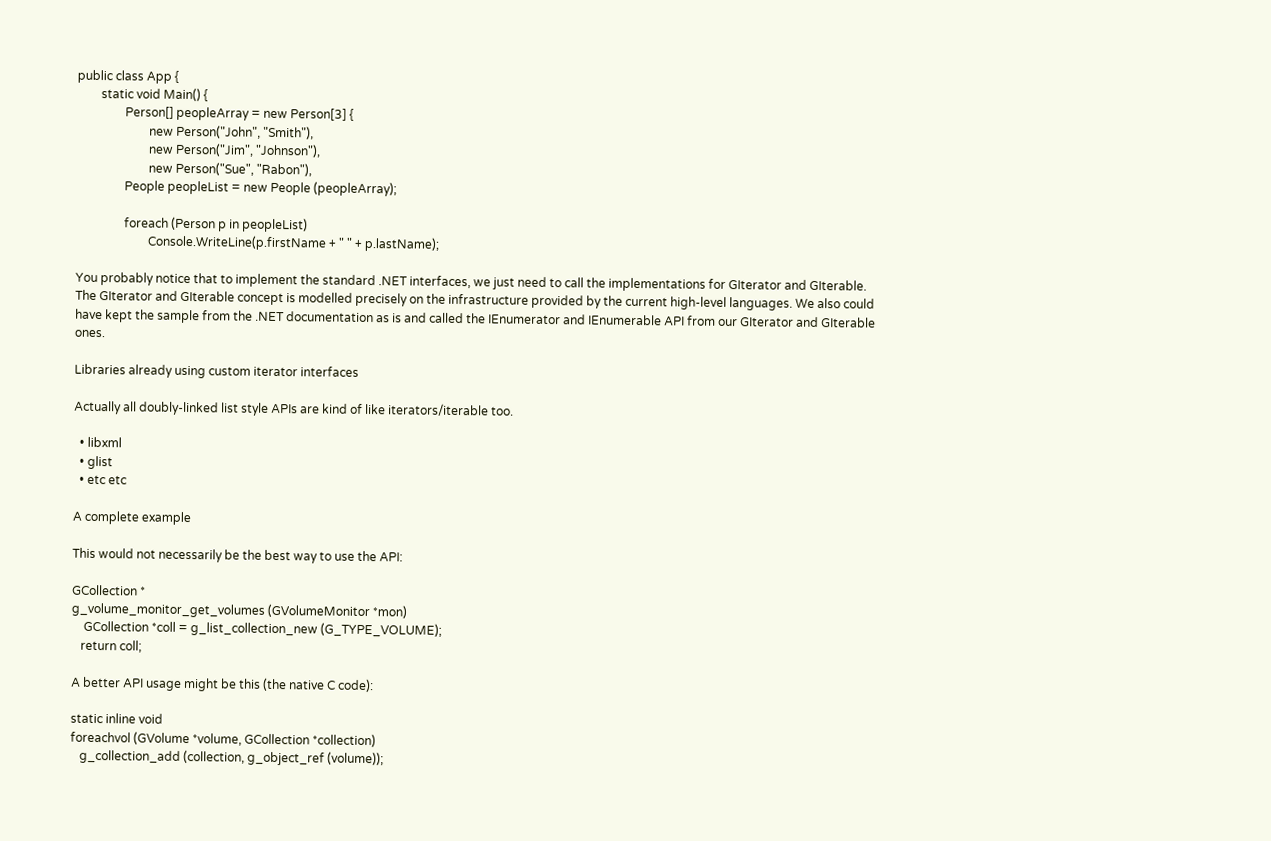public class App {
        static void Main() {
                Person[] peopleArray = new Person[3] {
                        new Person("John", "Smith"),
                        new Person("Jim", "Johnson"),
                        new Person("Sue", "Rabon"),
                People peopleList = new People (peopleArray);

                foreach (Person p in peopleList)
                        Console.WriteLine(p.firstName + " " + p.lastName);

You probably notice that to implement the standard .NET interfaces, we just need to call the implementations for GIterator and GIterable. The GIterator and GIterable concept is modelled precisely on the infrastructure provided by the current high-level languages. We also could have kept the sample from the .NET documentation as is and called the IEnumerator and IEnumerable API from our GIterator and GIterable ones.

Libraries already using custom iterator interfaces

Actually all doubly-linked list style APIs are kind of like iterators/iterable too.

  • libxml
  • glist
  • etc etc

A complete example

This would not necessarily be the best way to use the API:

GCollection *
g_volume_monitor_get_volumes (GVolumeMonitor *mon)
    GCollection *coll = g_list_collection_new (G_TYPE_VOLUME);
   return coll;

A better API usage might be this (the native C code):

static inline void
foreachvol (GVolume *volume, GCollection *collection)
   g_collection_add (collection, g_object_ref (volume));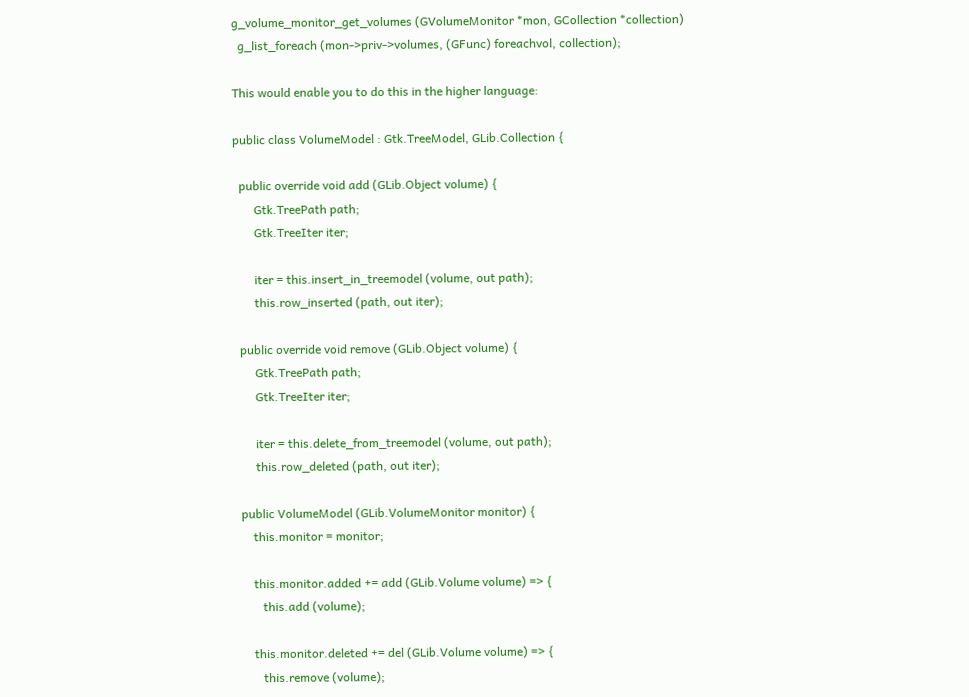g_volume_monitor_get_volumes (GVolumeMonitor *mon, GCollection *collection)
  g_list_foreach (mon->priv->volumes, (GFunc) foreachvol, collection);

This would enable you to do this in the higher language:

public class VolumeModel : Gtk.TreeModel, GLib.Collection {

  public override void add (GLib.Object volume) {
       Gtk.TreePath path;
       Gtk.TreeIter iter;

       iter = this.insert_in_treemodel (volume, out path);
       this.row_inserted (path, out iter);

  public override void remove (GLib.Object volume) {
       Gtk.TreePath path;
       Gtk.TreeIter iter;

       iter = this.delete_from_treemodel (volume, out path);
       this.row_deleted (path, out iter);

  public VolumeModel (GLib.VolumeMonitor monitor) {
      this.monitor = monitor;

      this.monitor.added += add (GLib.Volume volume) => {
         this.add (volume);

      this.monitor.deleted += del (GLib.Volume volume) => {
         this.remove (volume);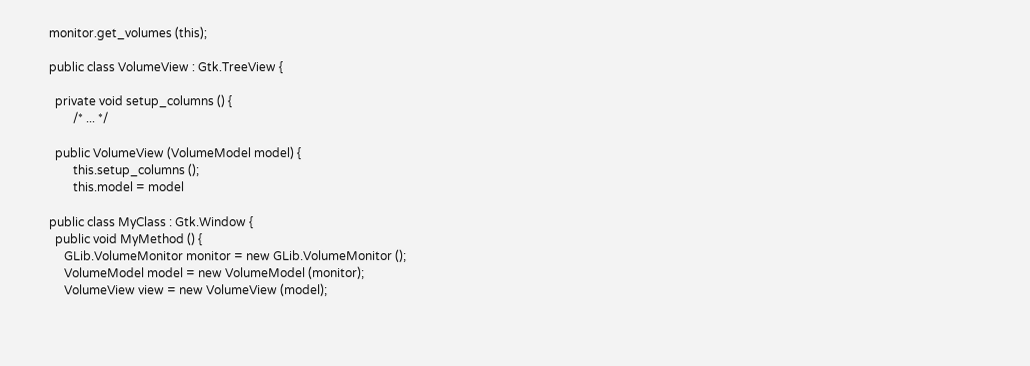monitor.get_volumes (this);

public class VolumeView : Gtk.TreeView {

  private void setup_columns () {
        /* ... */

  public VolumeView (VolumeModel model) {
        this.setup_columns ();
        this.model = model

public class MyClass : Gtk.Window {
  public void MyMethod () {
     GLib.VolumeMonitor monitor = new GLib.VolumeMonitor ();
     VolumeModel model = new VolumeModel (monitor);
     VolumeView view = new VolumeView (model);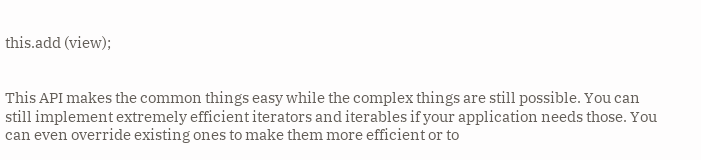this.add (view);


This API makes the common things easy while the complex things are still possible. You can still implement extremely efficient iterators and iterables if your application needs those. You can even override existing ones to make them more efficient or to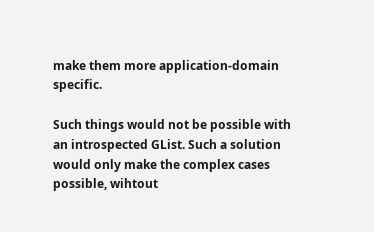make them more application-domain specific.

Such things would not be possible with an introspected GList. Such a solution would only make the complex cases possible, wihtout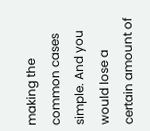making the common cases simple. And you would lose a certain amount of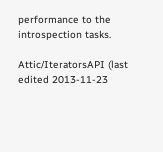performance to the introspection tasks.

Attic/IteratorsAPI (last edited 2013-11-23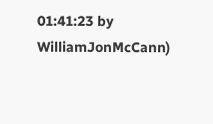01:41:23 by WilliamJonMcCann)